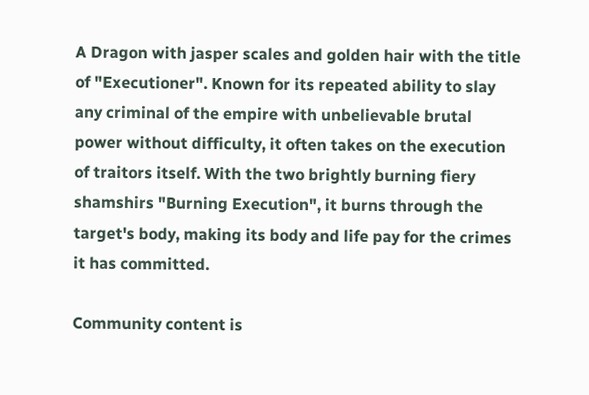A Dragon with jasper scales and golden hair with the title of "Executioner". Known for its repeated ability to slay any criminal of the empire with unbelievable brutal power without difficulty, it often takes on the execution of traitors itself. With the two brightly burning fiery shamshirs "Burning Execution", it burns through the target's body, making its body and life pay for the crimes it has committed.

Community content is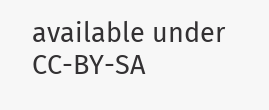available under CC-BY-SA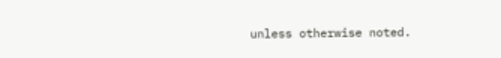unless otherwise noted.